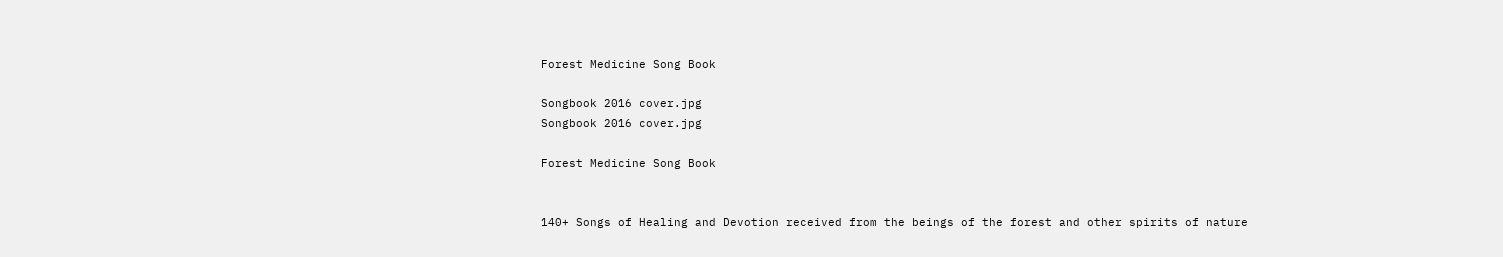Forest Medicine Song Book

Songbook 2016 cover.jpg
Songbook 2016 cover.jpg

Forest Medicine Song Book


140+ Songs of Healing and Devotion received from the beings of the forest and other spirits of nature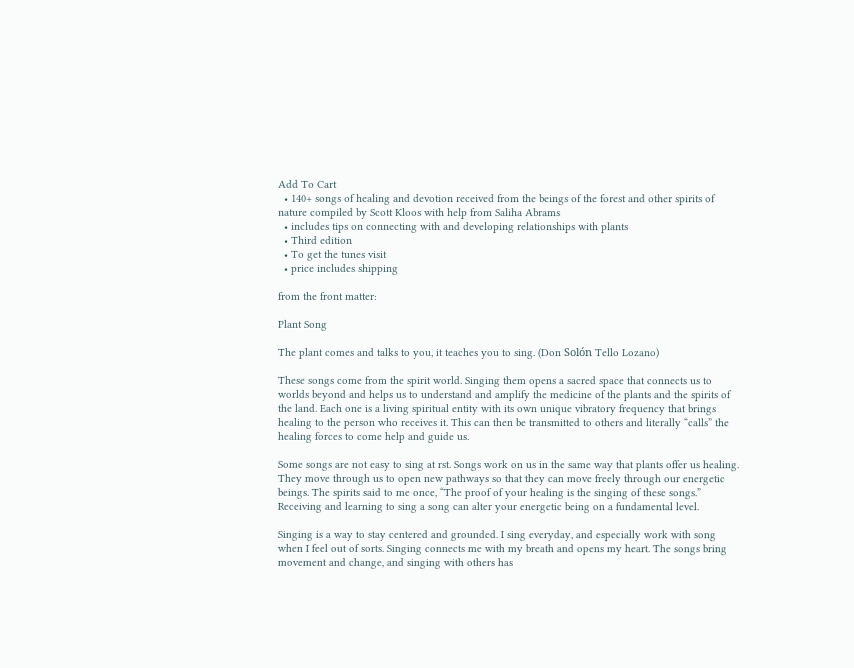Add To Cart
  • 140+ songs of healing and devotion received from the beings of the forest and other spirits of nature compiled by Scott Kloos with help from Saliha Abrams
  • includes tips on connecting with and developing relationships with plants
  • Third edition
  • To get the tunes visit
  • price includes shipping

from the front matter:

Plant Song

The plant comes and talks to you, it teaches you to sing. (Don Solón Tello Lozano)

These songs come from the spirit world. Singing them opens a sacred space that connects us to worlds beyond and helps us to understand and amplify the medicine of the plants and the spirits of the land. Each one is a living spiritual entity with its own unique vibratory frequency that brings healing to the person who receives it. This can then be transmitted to others and literally “calls” the healing forces to come help and guide us.

Some songs are not easy to sing at rst. Songs work on us in the same way that plants offer us healing. They move through us to open new pathways so that they can move freely through our energetic beings. The spirits said to me once, “The proof of your healing is the singing of these songs.” Receiving and learning to sing a song can alter your energetic being on a fundamental level.

Singing is a way to stay centered and grounded. I sing everyday, and especially work with song when I feel out of sorts. Singing connects me with my breath and opens my heart. The songs bring movement and change, and singing with others has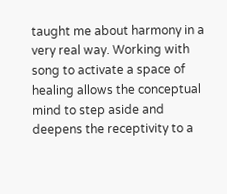taught me about harmony in a very real way. Working with song to activate a space of healing allows the conceptual mind to step aside and deepens the receptivity to a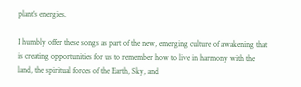plant’s energies.

I humbly offer these songs as part of the new, emerging culture of awakening that is creating opportunities for us to remember how to live in harmony with the land, the spiritual forces of the Earth, Sky, and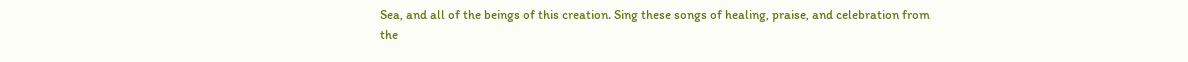Sea, and all of the beings of this creation. Sing these songs of healing, praise, and celebration from the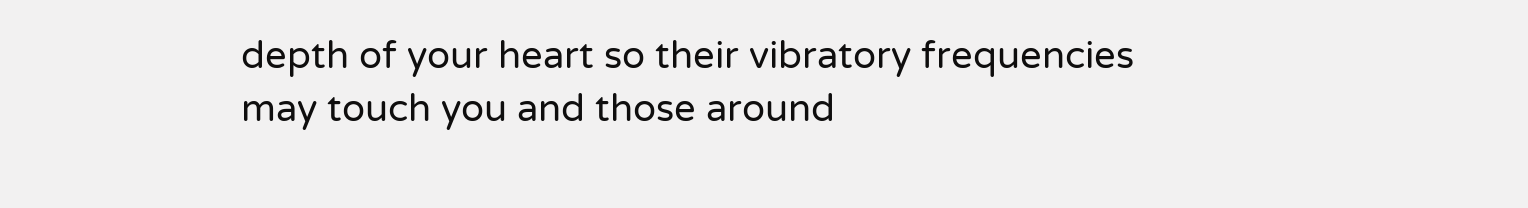depth of your heart so their vibratory frequencies may touch you and those around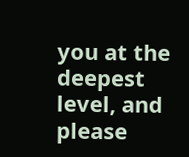you at the deepest level, and please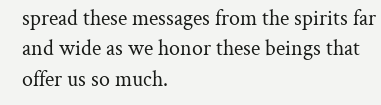spread these messages from the spirits far and wide as we honor these beings that offer us so much.